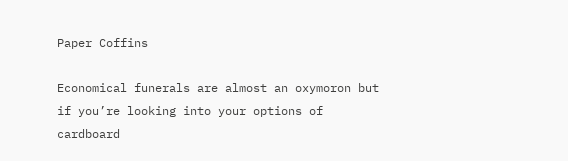Paper Coffins

Economical funerals are almost an oxymoron but if you’re looking into your options of cardboard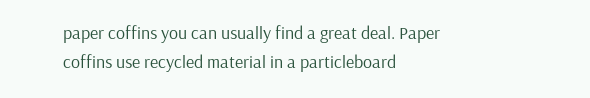paper coffins you can usually find a great deal. Paper coffins use recycled material in a particleboard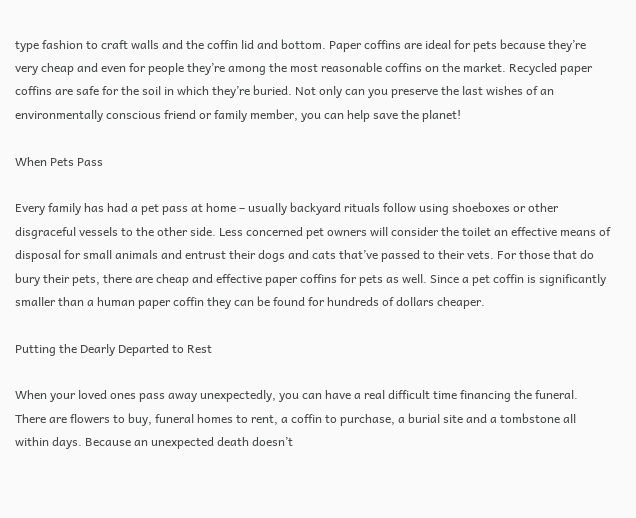type fashion to craft walls and the coffin lid and bottom. Paper coffins are ideal for pets because they’re very cheap and even for people they’re among the most reasonable coffins on the market. Recycled paper coffins are safe for the soil in which they’re buried. Not only can you preserve the last wishes of an environmentally conscious friend or family member, you can help save the planet!

When Pets Pass

Every family has had a pet pass at home – usually backyard rituals follow using shoeboxes or other disgraceful vessels to the other side. Less concerned pet owners will consider the toilet an effective means of disposal for small animals and entrust their dogs and cats that’ve passed to their vets. For those that do bury their pets, there are cheap and effective paper coffins for pets as well. Since a pet coffin is significantly smaller than a human paper coffin they can be found for hundreds of dollars cheaper.

Putting the Dearly Departed to Rest

When your loved ones pass away unexpectedly, you can have a real difficult time financing the funeral. There are flowers to buy, funeral homes to rent, a coffin to purchase, a burial site and a tombstone all within days. Because an unexpected death doesn’t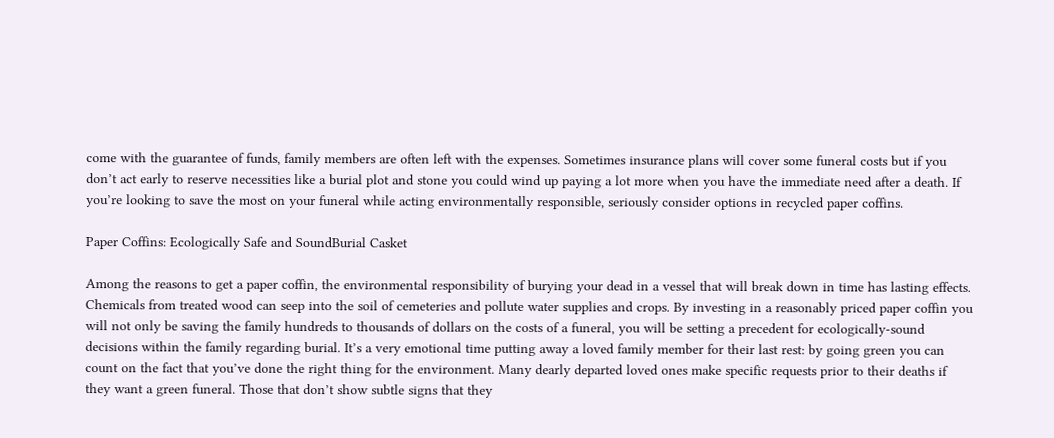come with the guarantee of funds, family members are often left with the expenses. Sometimes insurance plans will cover some funeral costs but if you don’t act early to reserve necessities like a burial plot and stone you could wind up paying a lot more when you have the immediate need after a death. If you’re looking to save the most on your funeral while acting environmentally responsible, seriously consider options in recycled paper coffins.

Paper Coffins: Ecologically Safe and SoundBurial Casket

Among the reasons to get a paper coffin, the environmental responsibility of burying your dead in a vessel that will break down in time has lasting effects. Chemicals from treated wood can seep into the soil of cemeteries and pollute water supplies and crops. By investing in a reasonably priced paper coffin you will not only be saving the family hundreds to thousands of dollars on the costs of a funeral, you will be setting a precedent for ecologically-sound decisions within the family regarding burial. It’s a very emotional time putting away a loved family member for their last rest: by going green you can count on the fact that you’ve done the right thing for the environment. Many dearly departed loved ones make specific requests prior to their deaths if they want a green funeral. Those that don’t show subtle signs that they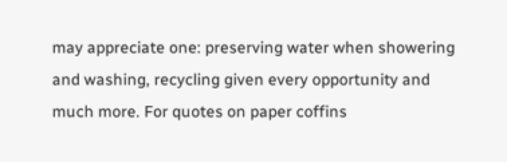may appreciate one: preserving water when showering and washing, recycling given every opportunity and much more. For quotes on paper coffins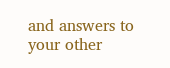and answers to your other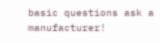basic questions ask a manufacturer!